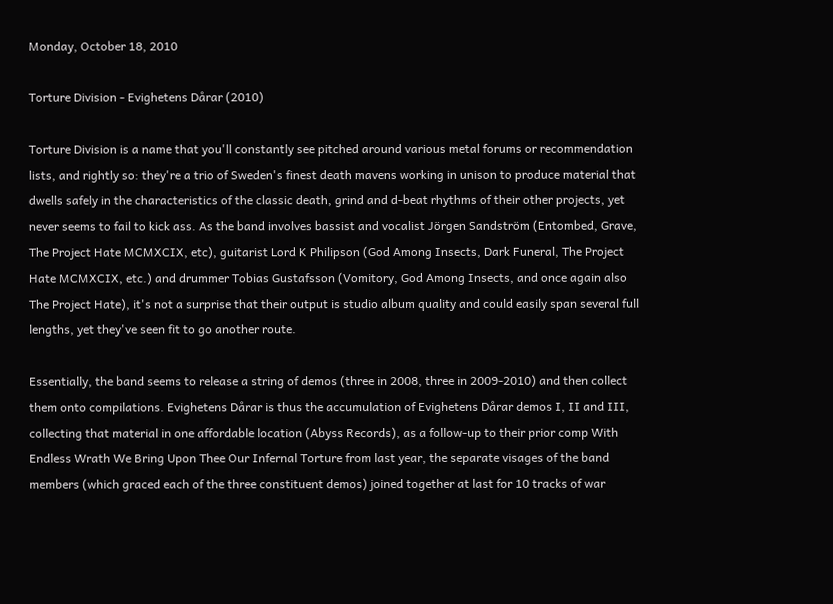Monday, October 18, 2010

Torture Division - Evighetens Dårar (2010)

Torture Division is a name that you'll constantly see pitched around various metal forums or recommendation lists, and rightly so: they're a trio of Sweden's finest death mavens working in unison to produce material that dwells safely in the characteristics of the classic death, grind and d-beat rhythms of their other projects, yet never seems to fail to kick ass. As the band involves bassist and vocalist Jörgen Sandström (Entombed, Grave, The Project Hate MCMXCIX, etc), guitarist Lord K Philipson (God Among Insects, Dark Funeral, The Project Hate MCMXCIX, etc.) and drummer Tobias Gustafsson (Vomitory, God Among Insects, and once again also The Project Hate), it's not a surprise that their output is studio album quality and could easily span several full lengths, yet they've seen fit to go another route.

Essentially, the band seems to release a string of demos (three in 2008, three in 2009-2010) and then collect them onto compilations. Evighetens Dårar is thus the accumulation of Evighetens Dårar demos I, II and III, collecting that material in one affordable location (Abyss Records), as a follow-up to their prior comp With Endless Wrath We Bring Upon Thee Our Infernal Torture from last year, the separate visages of the band members (which graced each of the three constituent demos) joined together at last for 10 tracks of war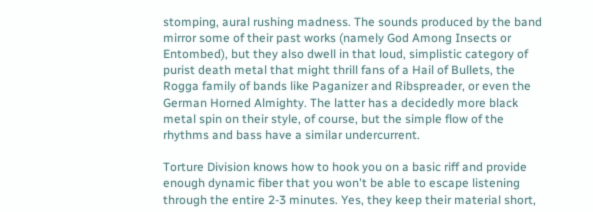stomping, aural rushing madness. The sounds produced by the band mirror some of their past works (namely God Among Insects or Entombed), but they also dwell in that loud, simplistic category of purist death metal that might thrill fans of a Hail of Bullets, the Rogga family of bands like Paganizer and Ribspreader, or even the German Horned Almighty. The latter has a decidedly more black metal spin on their style, of course, but the simple flow of the rhythms and bass have a similar undercurrent.

Torture Division knows how to hook you on a basic riff and provide enough dynamic fiber that you won't be able to escape listening through the entire 2-3 minutes. Yes, they keep their material short,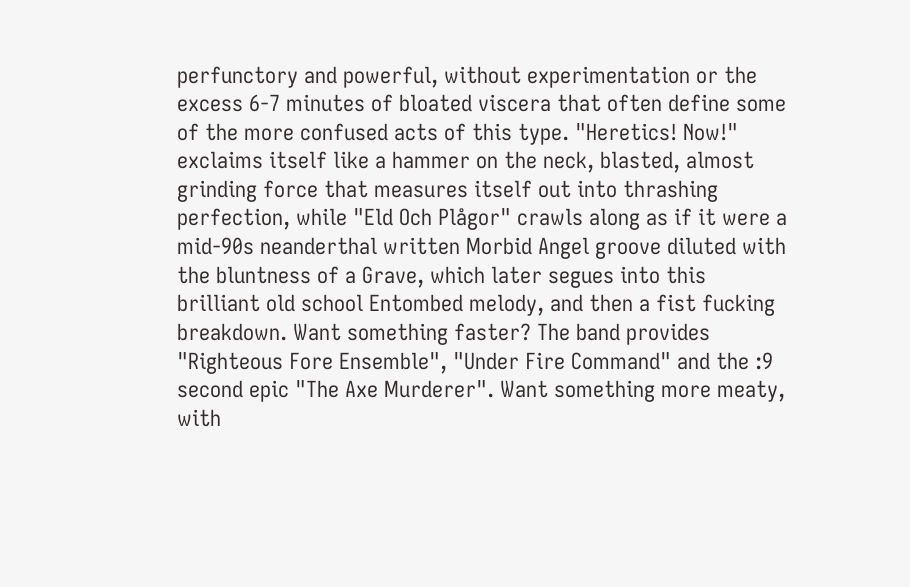perfunctory and powerful, without experimentation or the excess 6-7 minutes of bloated viscera that often define some of the more confused acts of this type. "Heretics! Now!" exclaims itself like a hammer on the neck, blasted, almost grinding force that measures itself out into thrashing perfection, while "Eld Och Plågor" crawls along as if it were a mid-90s neanderthal written Morbid Angel groove diluted with the bluntness of a Grave, which later segues into this brilliant old school Entombed melody, and then a fist fucking breakdown. Want something faster? The band provides "Righteous Fore Ensemble", "Under Fire Command" and the :9 second epic "The Axe Murderer". Want something more meaty, with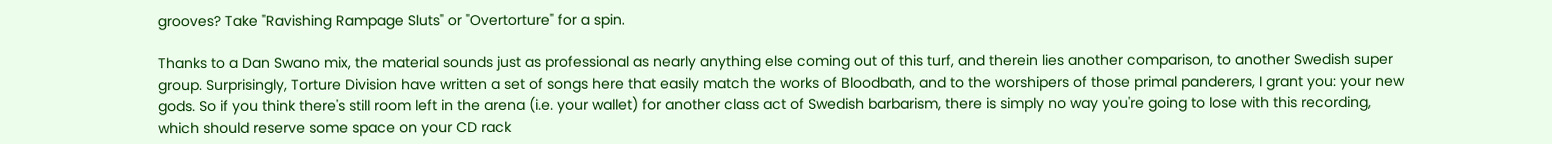grooves? Take "Ravishing Rampage Sluts" or "Overtorture" for a spin.

Thanks to a Dan Swano mix, the material sounds just as professional as nearly anything else coming out of this turf, and therein lies another comparison, to another Swedish super group. Surprisingly, Torture Division have written a set of songs here that easily match the works of Bloodbath, and to the worshipers of those primal panderers, I grant you: your new gods. So if you think there's still room left in the arena (i.e. your wallet) for another class act of Swedish barbarism, there is simply no way you're going to lose with this recording, which should reserve some space on your CD rack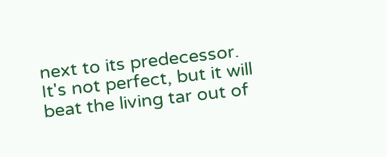next to its predecessor. It's not perfect, but it will beat the living tar out of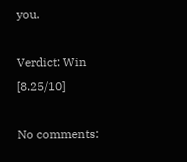you.

Verdict: Win [8.25/10]

No comments: